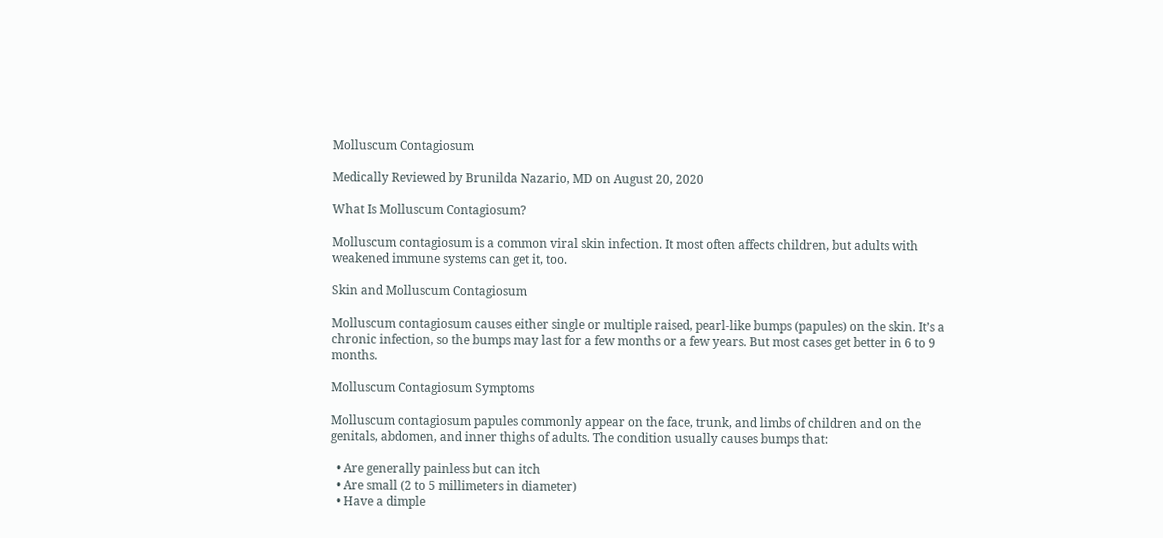Molluscum Contagiosum

Medically Reviewed by Brunilda Nazario, MD on August 20, 2020

What Is Molluscum Contagiosum?

Molluscum contagiosum is a common viral skin infection. It most often affects children, but adults with weakened immune systems can get it, too.

Skin and Molluscum Contagiosum

Molluscum contagiosum causes either single or multiple raised, pearl-like bumps (papules) on the skin. It’s a chronic infection, so the bumps may last for a few months or a few years. But most cases get better in 6 to 9 months.

Molluscum Contagiosum Symptoms

Molluscum contagiosum papules commonly appear on the face, trunk, and limbs of children and on the genitals, abdomen, and inner thighs of adults. The condition usually causes bumps that:

  • Are generally painless but can itch
  • Are small (2 to 5 millimeters in diameter)
  • Have a dimple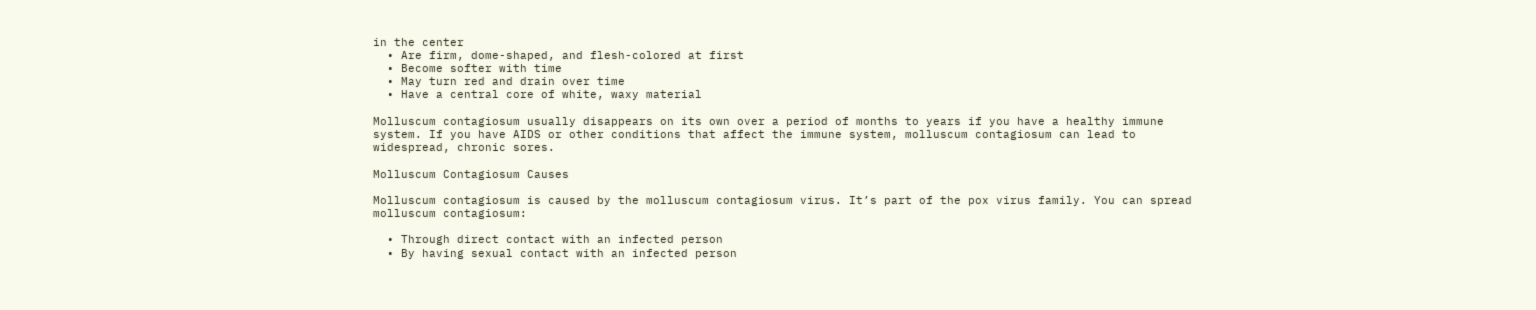in the center
  • Are firm, dome-shaped, and flesh-colored at first
  • Become softer with time
  • May turn red and drain over time
  • Have a central core of white, waxy material

Molluscum contagiosum usually disappears on its own over a period of months to years if you have a healthy immune system. If you have AIDS or other conditions that affect the immune system, molluscum contagiosum can lead to widespread, chronic sores.

Molluscum Contagiosum Causes

Molluscum contagiosum is caused by the molluscum contagiosum virus. It’s part of the pox virus family. You can spread molluscum contagiosum:

  • Through direct contact with an infected person
  • By having sexual contact with an infected person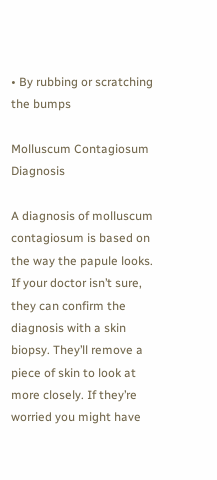• By rubbing or scratching the bumps

Molluscum Contagiosum Diagnosis

A diagnosis of molluscum contagiosum is based on the way the papule looks. If your doctor isn’t sure, they can confirm the diagnosis with a skin biopsy. They’ll remove a piece of skin to look at more closely. If they’re worried you might have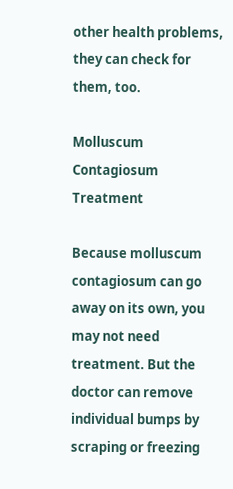other health problems, they can check for them, too.

Molluscum Contagiosum Treatment

Because molluscum contagiosum can go away on its own, you may not need treatment. But the doctor can remove individual bumps by scraping or freezing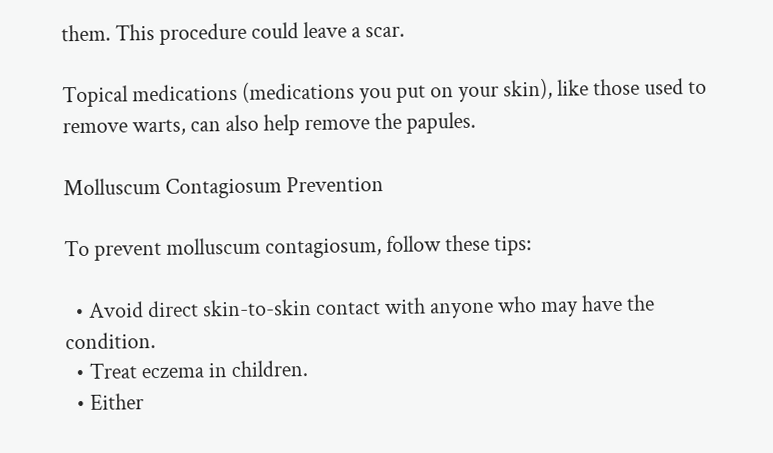them. This procedure could leave a scar.

Topical medications (medications you put on your skin), like those used to remove warts, can also help remove the papules.

Molluscum Contagiosum Prevention

To prevent molluscum contagiosum, follow these tips:

  • Avoid direct skin-to-skin contact with anyone who may have the condition.
  • Treat eczema in children.
  • Either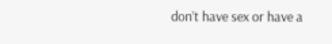don’t have sex or have a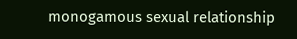monogamous sexual relationship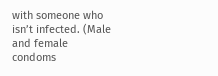with someone who isn’t infected. (Male and female condoms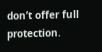don’t offer full protection.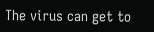The virus can get to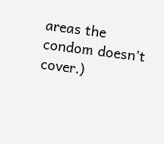areas the condom doesn’t cover.)